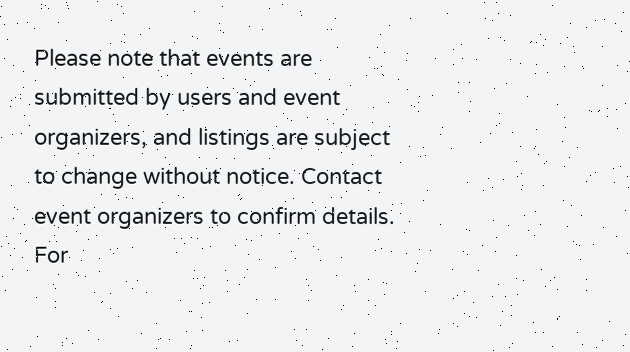Please note that events are submitted by users and event organizers, and listings are subject to change without notice. Contact event organizers to confirm details. For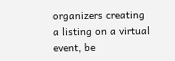organizers creating a listing on a virtual event, be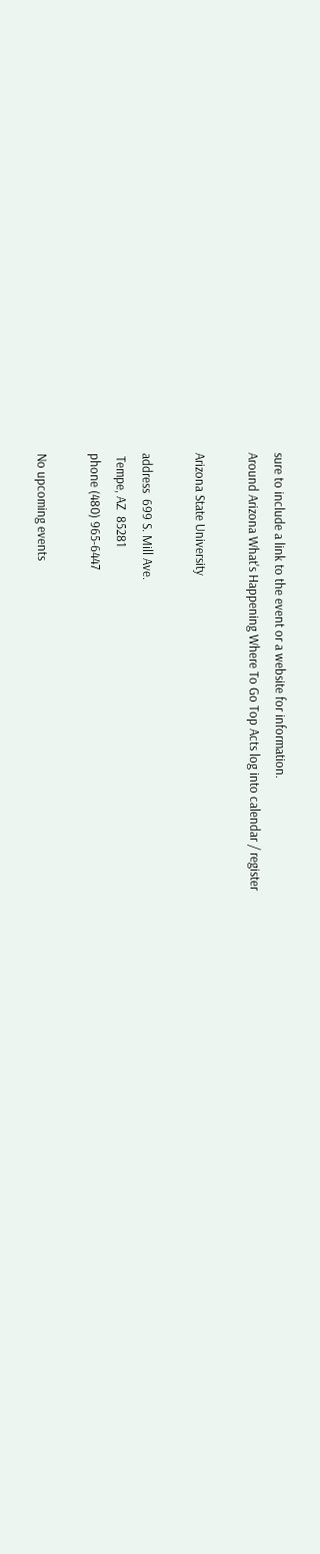sure to include a link to the event or a website for information.
Around Arizona What's Happening Where To Go Top Acts log into calendar / register

Arizona State University

address  699 S. Mill Ave.
 Tempe, AZ  85281
phone (480) 965-6447

No upcoming events